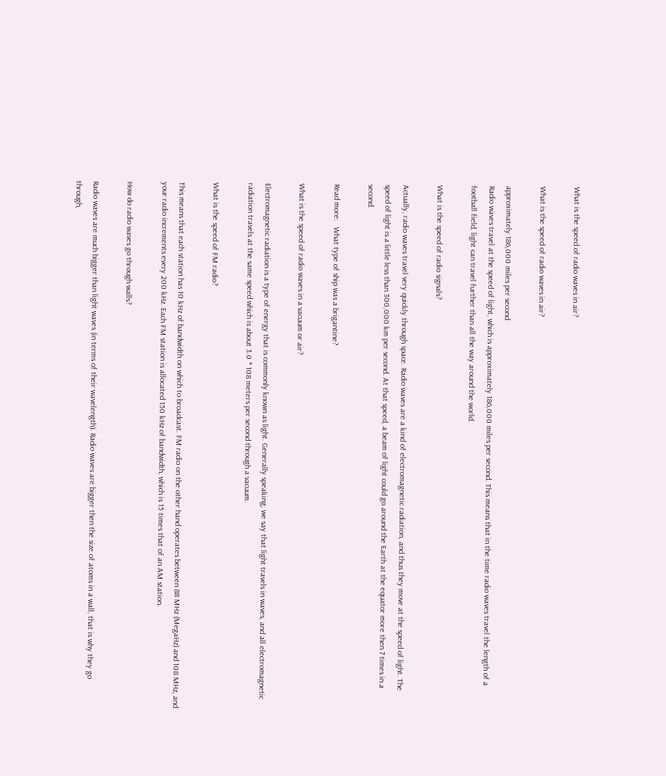What is the speed of radio waves in air?

What is the speed of radio waves in air?

approximately 186,000 miles per second
Radio waves travel at the speed of light, which is approximately 186,000 miles per second. This means that in the time radio waves travel the length of a football field, light can travel further than all the way around the world.

What is the speed of radio signals?

Actually, radio waves travel very quickly through space. Radio waves are a kind of electromagnetic radiation, and thus they move at the speed of light. The speed of light is a little less than 300,000 km per second. At that speed, a beam of light could go around the Earth at the equator more then 7 times in a second.

Read more:   What type of ship was a brigantine?

What is the speed of radio waves in a vacuum or air?

Electromagnetic radiation is a type of energy that is commonly known as light. Generally speaking, we say that light travels in waves, and all electromagnetic radiation travels at the same speed which is about 3.0 * 108 meters per second through a vacuum.

What is the speed of FM radio?

This means that each station has 10 kHz of bandwidth on which to broadcast. FM radio on the other hand operates between 88 MHz (MegaHz) and 108 MHz, and your radio increments every 200 kHz. Each FM station is allocated 150 kHz of bandwidth, which is 15 times that of an AM station.

How do radio waves go through walls?

Radio waves are much bigger than light waves (in terms of their wavelength). Radio waves are bigger then the size of atoms in a wall, that is why they go through,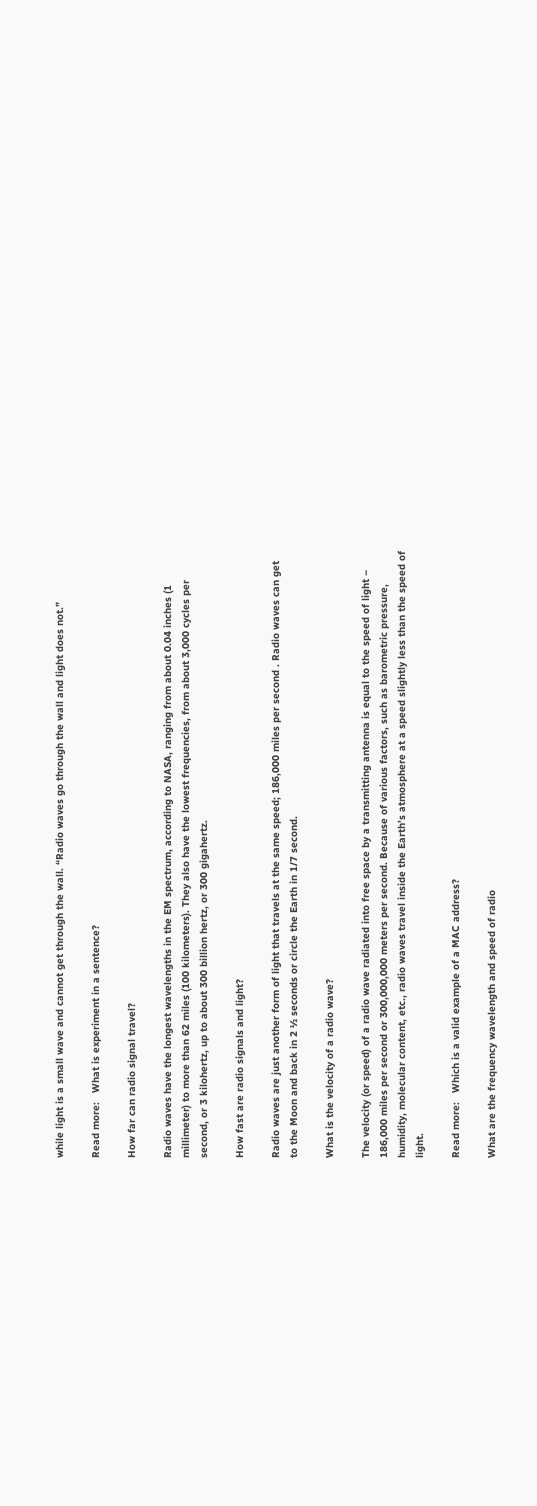while light is a small wave and cannot get through the wall. “Radio waves go through the wall and light does not.”

Read more:   What is experiment in a sentence?

How far can radio signal travel?

Radio waves have the longest wavelengths in the EM spectrum, according to NASA, ranging from about 0.04 inches (1 millimeter) to more than 62 miles (100 kilometers). They also have the lowest frequencies, from about 3,000 cycles per second, or 3 kilohertz, up to about 300 billion hertz, or 300 gigahertz.

How fast are radio signals and light?

Radio waves are just another form of light that travels at the same speed; 186,000 miles per second . Radio waves can get to the Moon and back in 2 ½ seconds or circle the Earth in 1/7 second.

What is the velocity of a radio wave?

The velocity (or speed) of a radio wave radiated into free space by a transmitting antenna is equal to the speed of light – 186,000 miles per second or 300,000,000 meters per second. Because of various factors, such as barometric pressure, humidity, molecular content, etc., radio waves travel inside the Earth’s atmosphere at a speed slightly less than the speed of light.

Read more:   Which is a valid example of a MAC address?

What are the frequency wavelength and speed of radio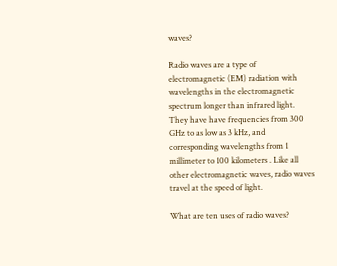waves?

Radio waves are a type of electromagnetic (EM) radiation with wavelengths in the electromagnetic spectrum longer than infrared light. They have have frequencies from 300 GHz to as low as 3 kHz, and corresponding wavelengths from 1 millimeter to 100 kilometers . Like all other electromagnetic waves, radio waves travel at the speed of light.

What are ten uses of radio waves?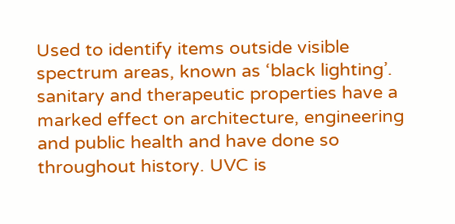Used to identify items outside visible spectrum areas, known as ‘black lighting’. sanitary and therapeutic properties have a marked effect on architecture, engineering and public health and have done so throughout history. UVC is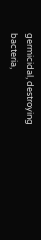germicidal, destroying bacteria,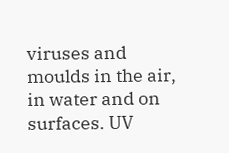viruses and moulds in the air, in water and on surfaces. UV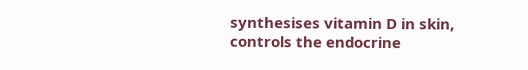synthesises vitamin D in skin, controls the endocrine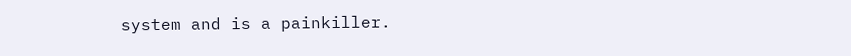system and is a painkiller.